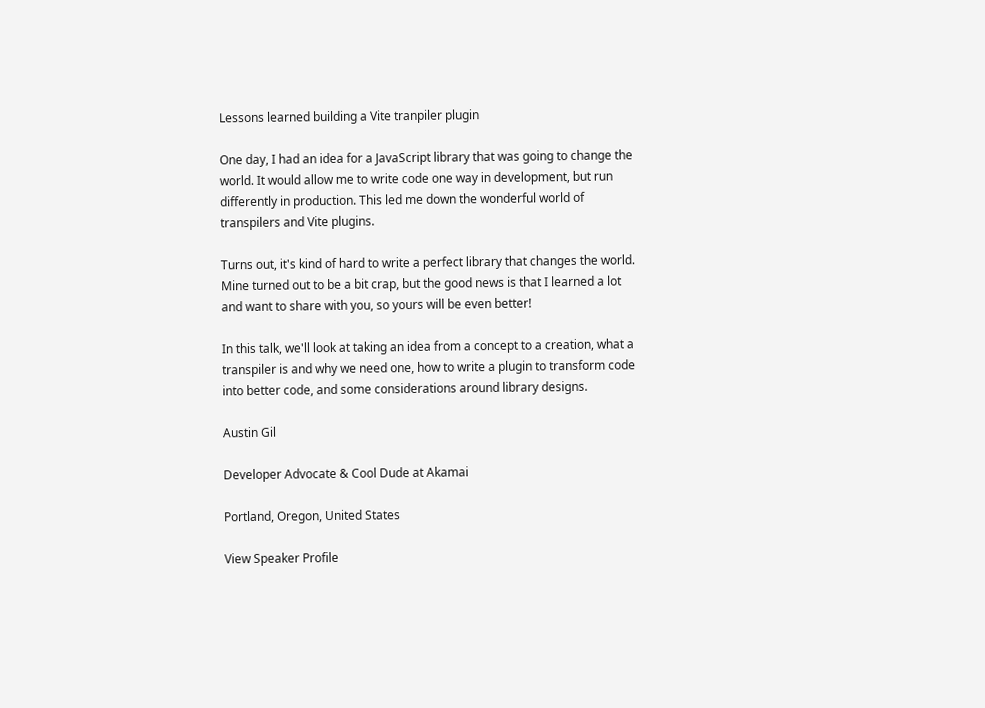Lessons learned building a Vite tranpiler plugin

One day, I had an idea for a JavaScript library that was going to change the world. It would allow me to write code one way in development, but run differently in production. This led me down the wonderful world of transpilers and Vite plugins.

Turns out, it's kind of hard to write a perfect library that changes the world. Mine turned out to be a bit crap, but the good news is that I learned a lot and want to share with you, so yours will be even better!

In this talk, we'll look at taking an idea from a concept to a creation, what a transpiler is and why we need one, how to write a plugin to transform code into better code, and some considerations around library designs.

Austin Gil

Developer Advocate & Cool Dude at Akamai

Portland, Oregon, United States

View Speaker Profile